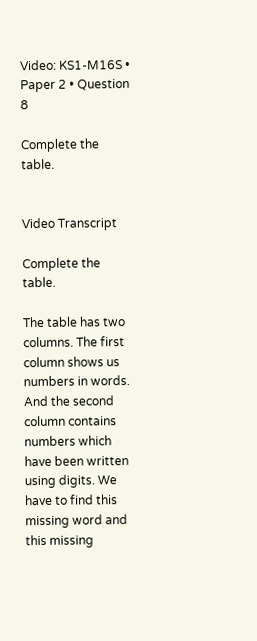Video: KS1-M16S • Paper 2 • Question 8

Complete the table.


Video Transcript

Complete the table.

The table has two columns. The first column shows us numbers in words. And the second column contains numbers which have been written using digits. We have to find this missing word and this missing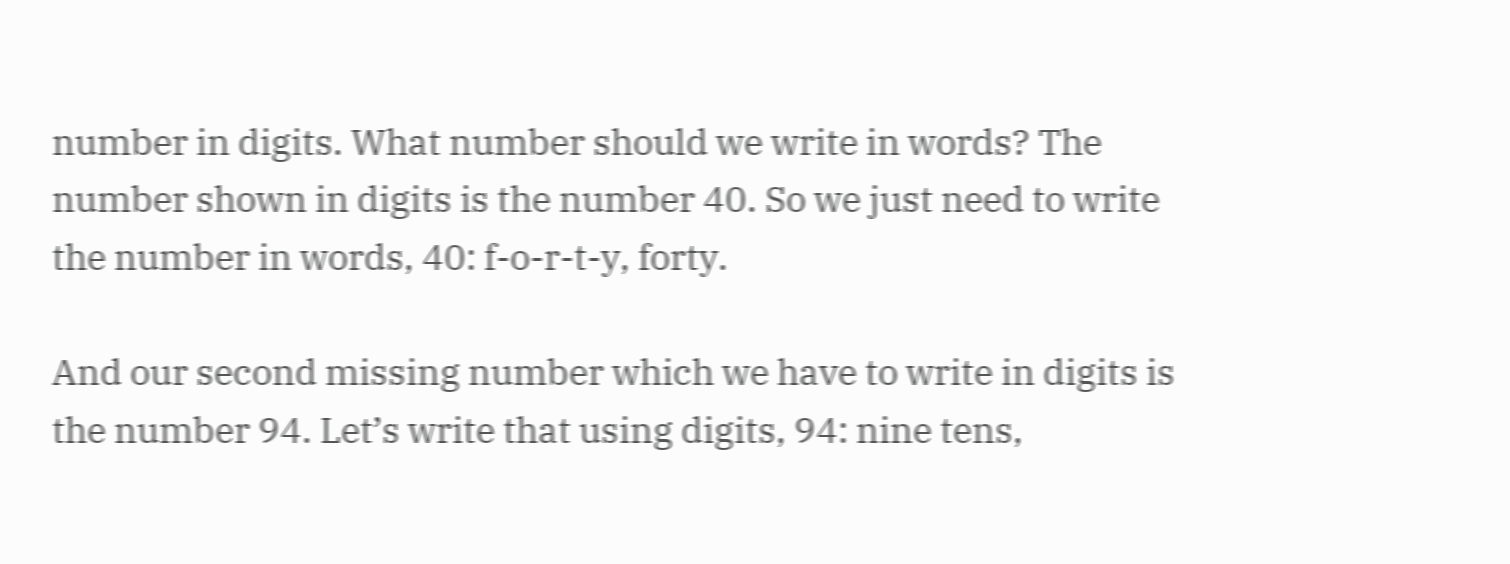number in digits. What number should we write in words? The number shown in digits is the number 40. So we just need to write the number in words, 40: f-o-r-t-y, forty.

And our second missing number which we have to write in digits is the number 94. Let’s write that using digits, 94: nine tens,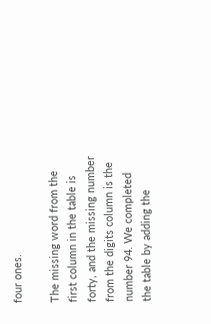four ones.

The missing word from the first column in the table is forty, and the missing number from the digits column is the number 94. We completed the table by adding the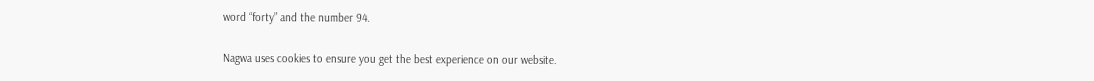word “forty” and the number 94.

Nagwa uses cookies to ensure you get the best experience on our website.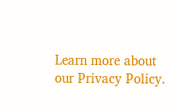Learn more about our Privacy Policy.